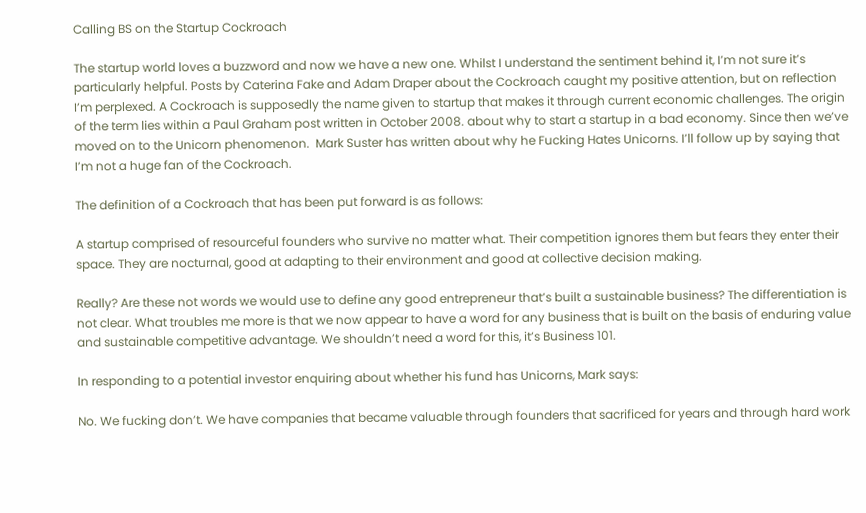Calling BS on the Startup Cockroach

The startup world loves a buzzword and now we have a new one. Whilst I understand the sentiment behind it, I’m not sure it’s particularly helpful. Posts by Caterina Fake and Adam Draper about the Cockroach caught my positive attention, but on reflection I’m perplexed. A Cockroach is supposedly the name given to startup that makes it through current economic challenges. The origin of the term lies within a Paul Graham post written in October 2008. about why to start a startup in a bad economy. Since then we’ve moved on to the Unicorn phenomenon.  Mark Suster has written about why he Fucking Hates Unicorns. I’ll follow up by saying that I’m not a huge fan of the Cockroach.

The definition of a Cockroach that has been put forward is as follows:

A startup comprised of resourceful founders who survive no matter what. Their competition ignores them but fears they enter their space. They are nocturnal, good at adapting to their environment and good at collective decision making.

Really? Are these not words we would use to define any good entrepreneur that’s built a sustainable business? The differentiation is not clear. What troubles me more is that we now appear to have a word for any business that is built on the basis of enduring value and sustainable competitive advantage. We shouldn’t need a word for this, it’s Business 101.

In responding to a potential investor enquiring about whether his fund has Unicorns, Mark says:

No. We fucking don’t. We have companies that became valuable through founders that sacrificed for years and through hard work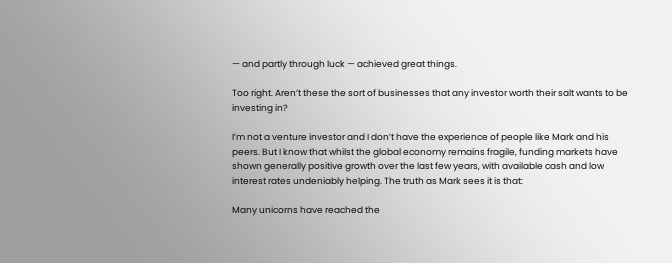— and partly through luck — achieved great things.

Too right. Aren’t these the sort of businesses that any investor worth their salt wants to be investing in?

I’m not a venture investor and I don’t have the experience of people like Mark and his peers. But I know that whilst the global economy remains fragile, funding markets have shown generally positive growth over the last few years, with available cash and low interest rates undeniably helping. The truth as Mark sees it is that:

Many unicorns have reached the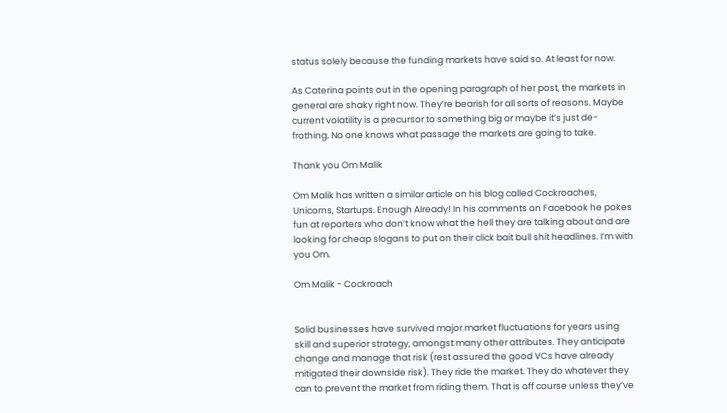status solely because the funding markets have said so. At least for now.

As Caterina points out in the opening paragraph of her post, the markets in general are shaky right now. They’re bearish for all sorts of reasons. Maybe current volatility is a precursor to something big or maybe it’s just de-frothing. No one knows what passage the markets are going to take.

Thank you Om Malik

Om Malik has written a similar article on his blog called Cockroaches, Unicorns, Startups. Enough Already! In his comments on Facebook he pokes fun at reporters who don’t know what the hell they are talking about and are looking for cheap slogans to put on their click bait bull shit headlines. I’m with you Om.

Om Malik - Cockroach


Solid businesses have survived major market fluctuations for years using skill and superior strategy, amongst many other attributes. They anticipate change and manage that risk (rest assured the good VCs have already mitigated their downside risk). They ride the market. They do whatever they can to prevent the market from riding them. That is off course unless they’ve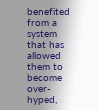benefited from a system that has allowed them to become over-hyped,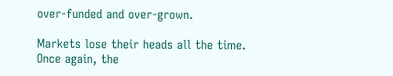over-funded and over-grown.

Markets lose their heads all the time. Once again, the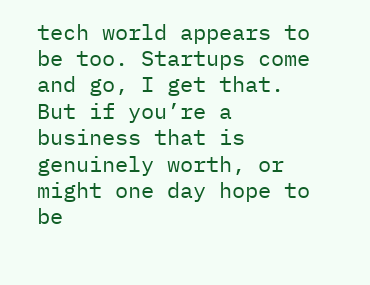tech world appears to be too. Startups come and go, I get that. But if you’re a business that is genuinely worth, or might one day hope to be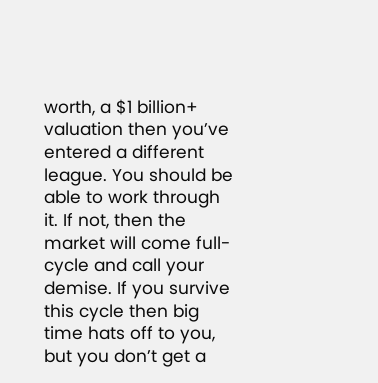worth, a $1 billion+ valuation then you’ve entered a different league. You should be able to work through it. If not, then the market will come full-cycle and call your demise. If you survive this cycle then big time hats off to you, but you don’t get a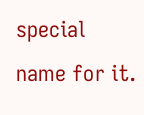special name for it.